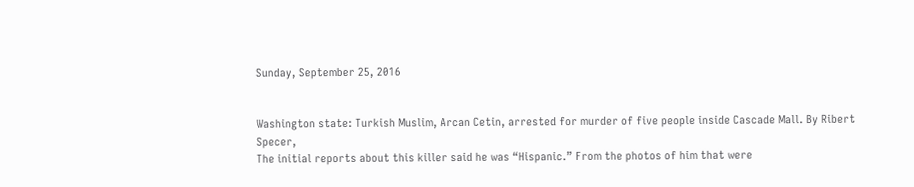Sunday, September 25, 2016


Washington state: Turkish Muslim, Arcan Cetin, arrested for murder of five people inside Cascade Mall. By Ribert Specer,
The initial reports about this killer said he was “Hispanic.” From the photos of him that were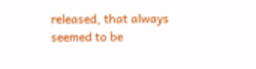released, that always seemed to be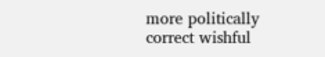more politically correct wishful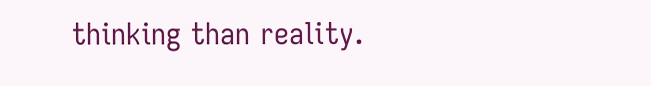thinking than reality.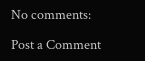No comments:

Post a Comment